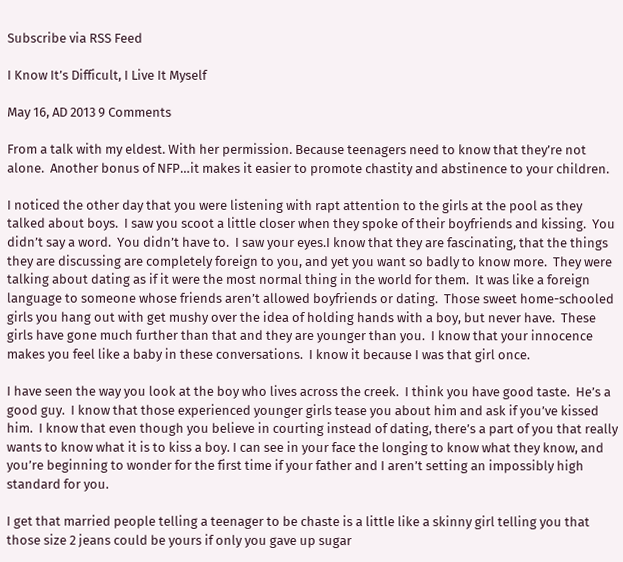Subscribe via RSS Feed

I Know It’s Difficult, I Live It Myself

May 16, AD 2013 9 Comments

From a talk with my eldest. With her permission. Because teenagers need to know that they’re not alone.  Another bonus of NFP…it makes it easier to promote chastity and abstinence to your children.

I noticed the other day that you were listening with rapt attention to the girls at the pool as they talked about boys.  I saw you scoot a little closer when they spoke of their boyfriends and kissing.  You didn’t say a word.  You didn’t have to.  I saw your eyes.I know that they are fascinating, that the things they are discussing are completely foreign to you, and yet you want so badly to know more.  They were talking about dating as if it were the most normal thing in the world for them.  It was like a foreign language to someone whose friends aren’t allowed boyfriends or dating.  Those sweet home-schooled girls you hang out with get mushy over the idea of holding hands with a boy, but never have.  These girls have gone much further than that and they are younger than you.  I know that your innocence makes you feel like a baby in these conversations.  I know it because I was that girl once.

I have seen the way you look at the boy who lives across the creek.  I think you have good taste.  He’s a good guy.  I know that those experienced younger girls tease you about him and ask if you’ve kissed him.  I know that even though you believe in courting instead of dating, there’s a part of you that really wants to know what it is to kiss a boy. I can see in your face the longing to know what they know, and you’re beginning to wonder for the first time if your father and I aren’t setting an impossibly high standard for you.

I get that married people telling a teenager to be chaste is a little like a skinny girl telling you that those size 2 jeans could be yours if only you gave up sugar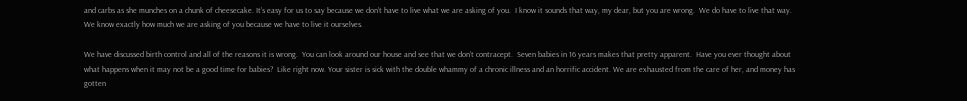and carbs as she munches on a chunk of cheesecake. It’s easy for us to say because we don’t have to live what we are asking of you.  I know it sounds that way, my dear, but you are wrong.  We do have to live that way. We know exactly how much we are asking of you because we have to live it ourselves.

We have discussed birth control and all of the reasons it is wrong.  You can look around our house and see that we don’t contracept.  Seven babies in 16 years makes that pretty apparent.  Have you ever thought about what happens when it may not be a good time for babies?  Like right now. Your sister is sick with the double whammy of a chronic illness and an horrific accident. We are exhausted from the care of her, and money has gotten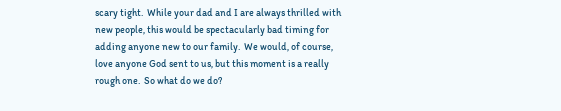scary tight.  While your dad and I are always thrilled with new people, this would be spectacularly bad timing for adding anyone new to our family.  We would, of course, love anyone God sent to us, but this moment is a really rough one.  So what do we do?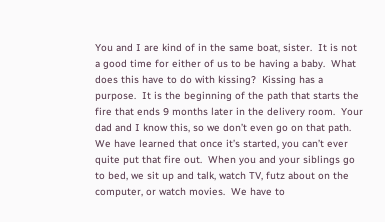You and I are kind of in the same boat, sister.  It is not a good time for either of us to be having a baby.  What does this have to do with kissing?  Kissing has a purpose.  It is the beginning of the path that starts the fire that ends 9 months later in the delivery room.  Your dad and I know this, so we don’t even go on that path.  We have learned that once it’s started, you can’t ever quite put that fire out.  When you and your siblings go to bed, we sit up and talk, watch TV, futz about on the computer, or watch movies.  We have to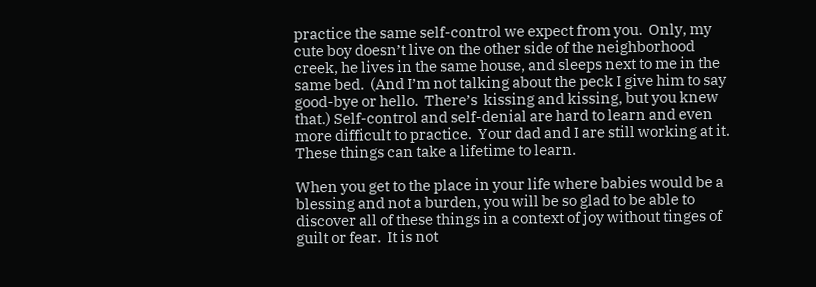practice the same self-control we expect from you.  Only, my cute boy doesn’t live on the other side of the neighborhood creek, he lives in the same house, and sleeps next to me in the same bed.  (And I’m not talking about the peck I give him to say good-bye or hello.  There’s  kissing and kissing, but you knew that.) Self-control and self-denial are hard to learn and even more difficult to practice.  Your dad and I are still working at it.  These things can take a lifetime to learn.

When you get to the place in your life where babies would be a blessing and not a burden, you will be so glad to be able to discover all of these things in a context of joy without tinges of guilt or fear.  It is not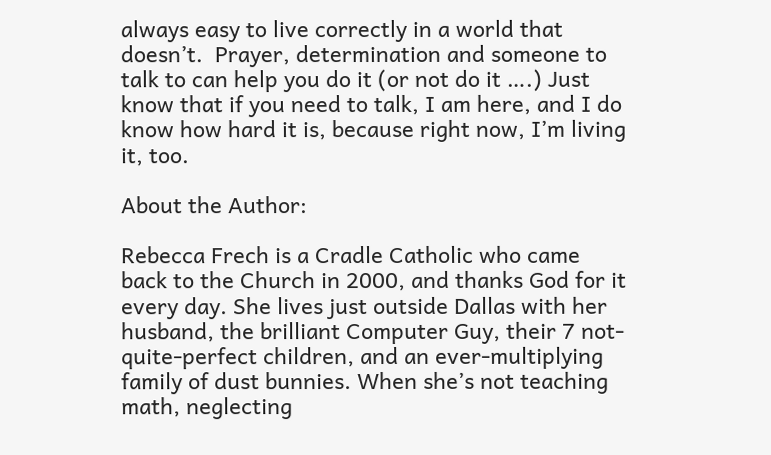always easy to live correctly in a world that doesn’t.  Prayer, determination and someone to talk to can help you do it (or not do it ….) Just know that if you need to talk, I am here, and I do know how hard it is, because right now, I’m living it, too.

About the Author:

Rebecca Frech is a Cradle Catholic who came back to the Church in 2000, and thanks God for it every day. She lives just outside Dallas with her husband, the brilliant Computer Guy, their 7 not-quite-perfect children, and an ever-multiplying family of dust bunnies. When she’s not teaching math, neglecting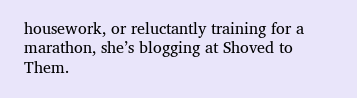housework, or reluctantly training for a marathon, she’s blogging at Shoved to Them.